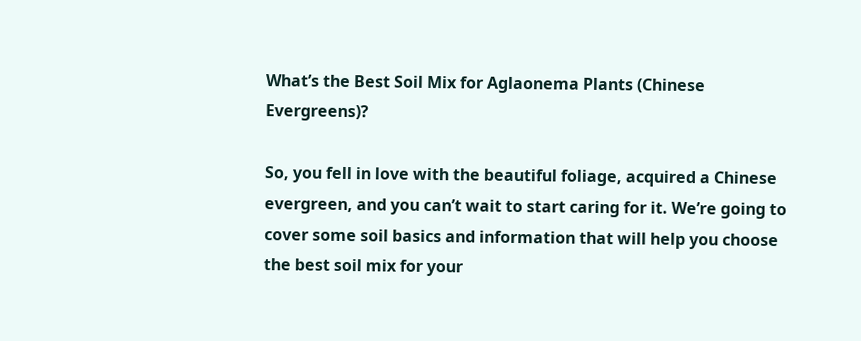What’s the Best Soil Mix for Aglaonema Plants (Chinese Evergreens)?

So, you fell in love with the beautiful foliage, acquired a Chinese evergreen, and you can’t wait to start caring for it. We’re going to cover some soil basics and information that will help you choose the best soil mix for your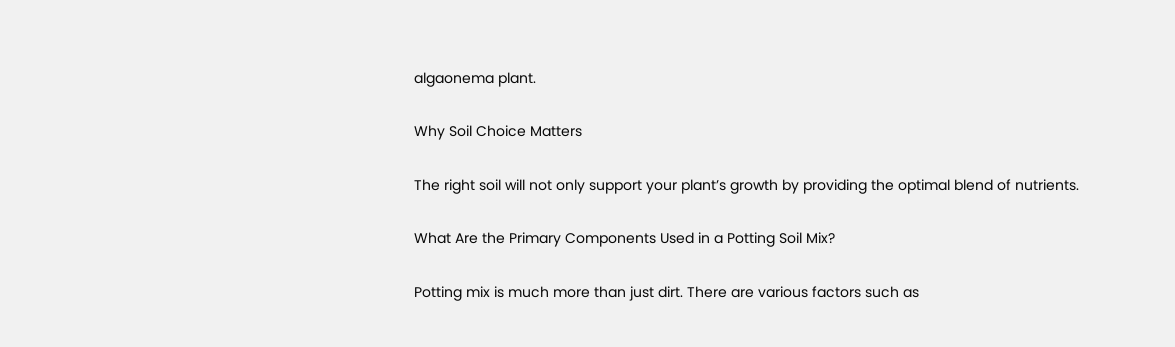algaonema plant.

Why Soil Choice Matters

The right soil will not only support your plant’s growth by providing the optimal blend of nutrients.

What Are the Primary Components Used in a Potting Soil Mix?

Potting mix is much more than just dirt. There are various factors such as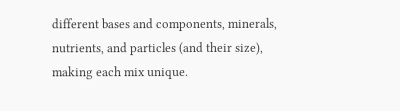different bases and components, minerals, nutrients, and particles (and their size), making each mix unique.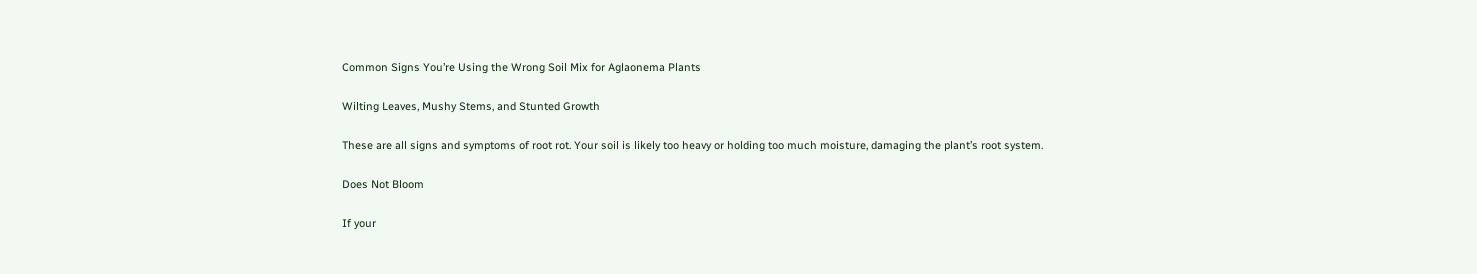Common Signs You’re Using the Wrong Soil Mix for Aglaonema Plants

Wilting Leaves, Mushy Stems, and Stunted Growth

These are all signs and symptoms of root rot. Your soil is likely too heavy or holding too much moisture, damaging the plant’s root system.

Does Not Bloom

If your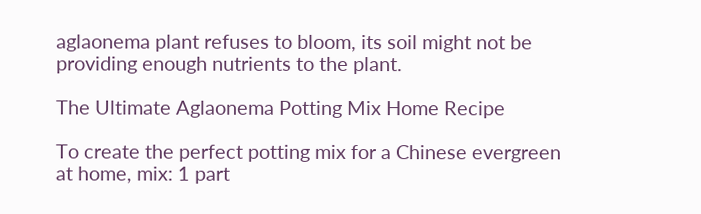aglaonema plant refuses to bloom, its soil might not be providing enough nutrients to the plant.

The Ultimate Aglaonema Potting Mix Home Recipe

To create the perfect potting mix for a Chinese evergreen at home, mix: 1 part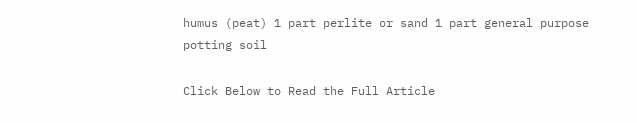humus (peat) 1 part perlite or sand 1 part general purpose potting soil

Click Below to Read the Full Article